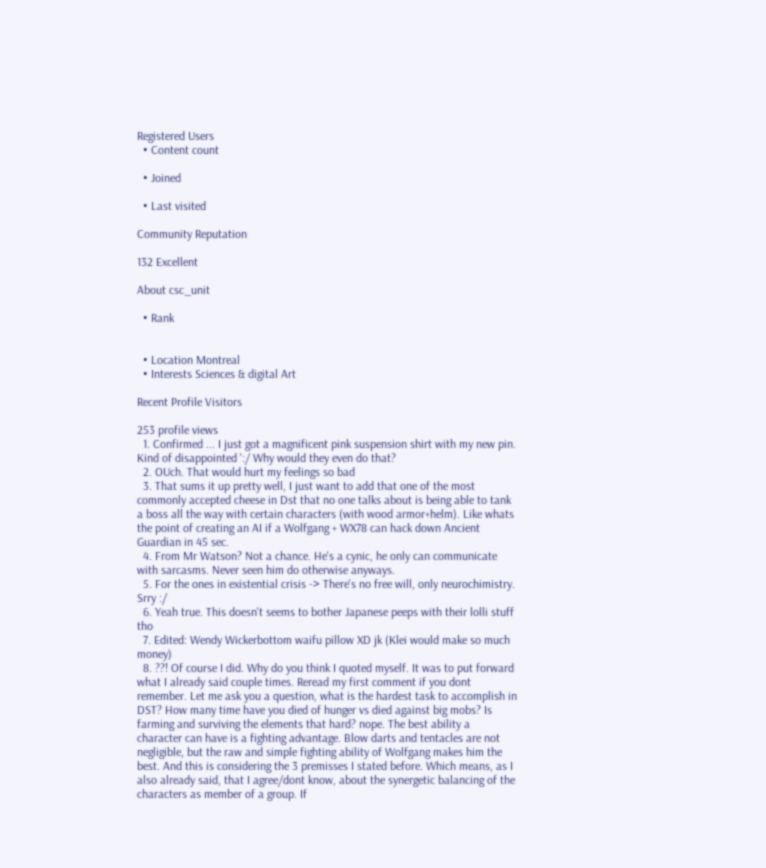Registered Users
  • Content count

  • Joined

  • Last visited

Community Reputation

132 Excellent

About csc_unit

  • Rank


  • Location Montreal
  • Interests Sciences & digital Art

Recent Profile Visitors

253 profile views
  1. Confirmed ... I just got a magnificent pink suspension shirt with my new pin. Kind of disappointed ':/ Why would they even do that?
  2. OUch. That would hurt my feelings so bad
  3. That sums it up pretty well, I just want to add that one of the most commonly accepted cheese in Dst that no one talks about is being able to tank a boss all the way with certain characters (with wood armor+helm). Like whats the point of creating an AI if a Wolfgang + WX78 can hack down Ancient Guardian in 45 sec.
  4. From Mr Watson? Not a chance. He's a cynic, he only can communicate with sarcasms. Never seen him do otherwise anyways.
  5. For the ones in existential crisis -> There's no free will, only neurochimistry. Srry :/
  6. Yeah true. This doesn't seems to bother Japanese peeps with their lolli stuff tho
  7. Edited: Wendy Wickerbottom waifu pillow XD jk (Klei would make so much money)
  8. ??! Of course I did. Why do you think I quoted myself. It was to put forward what I already said couple times. Reread my first comment if you dont remember. Let me ask you a question, what is the hardest task to accomplish in DST? How many time have you died of hunger vs died against big mobs? Is farming and surviving the elements that hard? nope. The best ability a character can have is a fighting advantage. Blow darts and tentacles are not negligible, but the raw and simple fighting ability of Wolfgang makes him the best. And this is considering the 3 premisses I stated before. Which means, as I also already said, that I agree/dont know, about the synergetic balancing of the characters as member of a group. If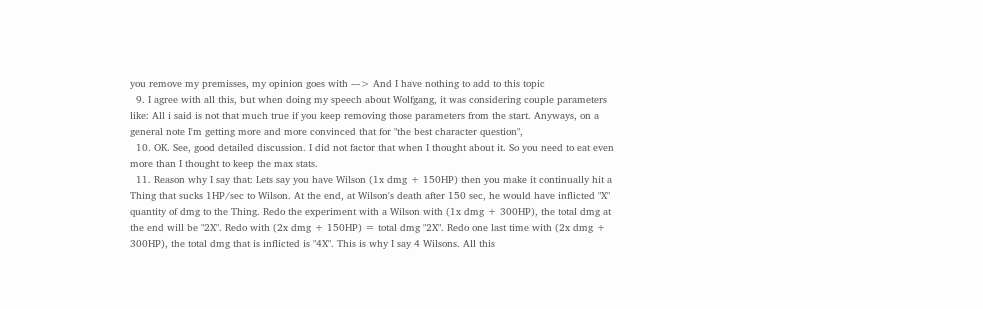you remove my premisses, my opinion goes with ---> And I have nothing to add to this topic
  9. I agree with all this, but when doing my speech about Wolfgang, it was considering couple parameters like: All i said is not that much true if you keep removing those parameters from the start. Anyways, on a general note I'm getting more and more convinced that for "the best character question",
  10. OK. See, good detailed discussion. I did not factor that when I thought about it. So you need to eat even more than I thought to keep the max stats.
  11. Reason why I say that: Lets say you have Wilson (1x dmg + 150HP) then you make it continually hit a Thing that sucks 1HP/sec to Wilson. At the end, at Wilson's death after 150 sec, he would have inflicted "X" quantity of dmg to the Thing. Redo the experiment with a Wilson with (1x dmg + 300HP), the total dmg at the end will be "2X". Redo with (2x dmg + 150HP) = total dmg "2X". Redo one last time with (2x dmg + 300HP), the total dmg that is inflicted is "4X". This is why I say 4 Wilsons. All this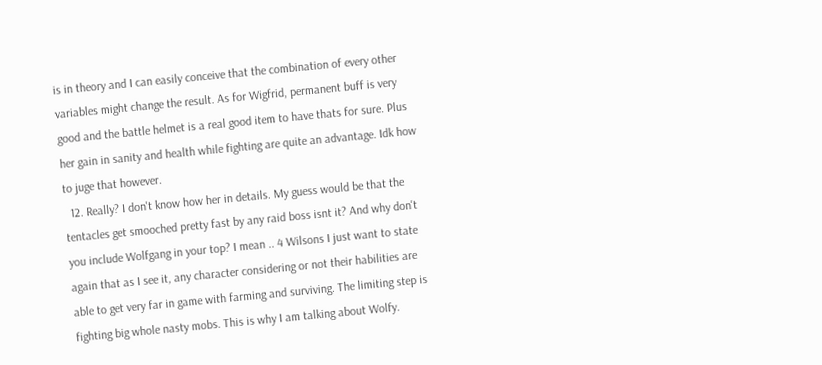is in theory and I can easily conceive that the combination of every other variables might change the result. As for Wigfrid, permanent buff is very good and the battle helmet is a real good item to have thats for sure. Plus her gain in sanity and health while fighting are quite an advantage. Idk how to juge that however.
  12. Really? I don't know how her in details. My guess would be that the tentacles get smooched pretty fast by any raid boss isnt it? And why don't you include Wolfgang in your top? I mean .. 4 Wilsons I just want to state again that as I see it, any character considering or not their habilities are able to get very far in game with farming and surviving. The limiting step is fighting big whole nasty mobs. This is why I am talking about Wolfy.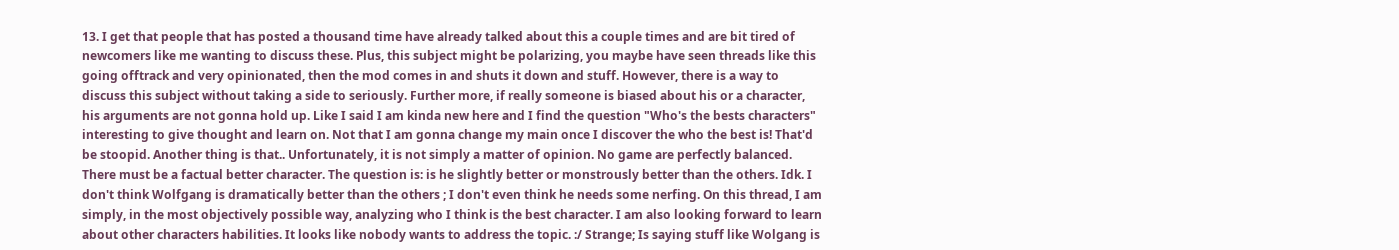13. I get that people that has posted a thousand time have already talked about this a couple times and are bit tired of newcomers like me wanting to discuss these. Plus, this subject might be polarizing, you maybe have seen threads like this going offtrack and very opinionated, then the mod comes in and shuts it down and stuff. However, there is a way to discuss this subject without taking a side to seriously. Further more, if really someone is biased about his or a character, his arguments are not gonna hold up. Like I said I am kinda new here and I find the question "Who's the bests characters" interesting to give thought and learn on. Not that I am gonna change my main once I discover the who the best is! That'd be stoopid. Another thing is that.. Unfortunately, it is not simply a matter of opinion. No game are perfectly balanced. There must be a factual better character. The question is: is he slightly better or monstrously better than the others. Idk. I don't think Wolfgang is dramatically better than the others ; I don't even think he needs some nerfing. On this thread, I am simply, in the most objectively possible way, analyzing who I think is the best character. I am also looking forward to learn about other characters habilities. It looks like nobody wants to address the topic. :/ Strange; Is saying stuff like Wolgang is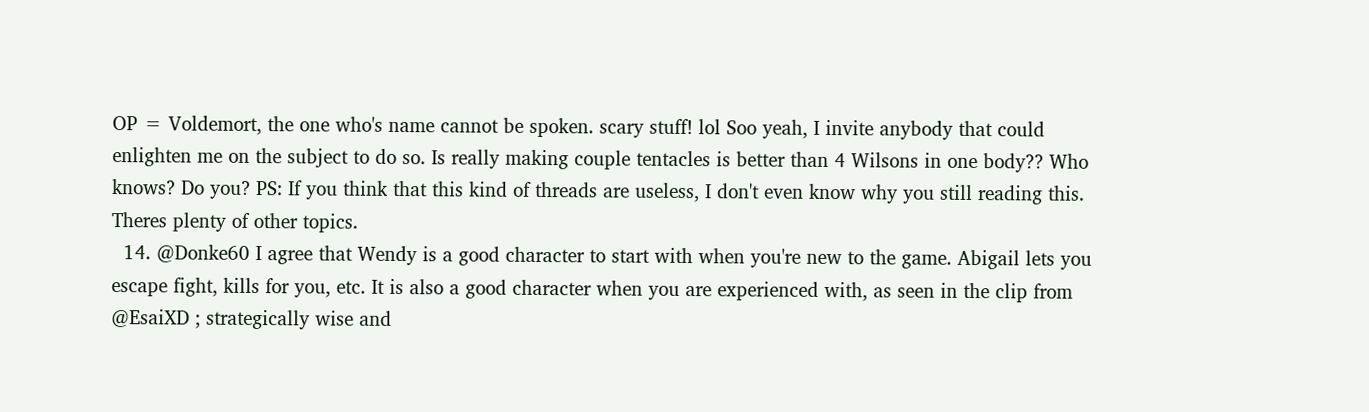OP = Voldemort, the one who's name cannot be spoken. scary stuff! lol Soo yeah, I invite anybody that could enlighten me on the subject to do so. Is really making couple tentacles is better than 4 Wilsons in one body?? Who knows? Do you? PS: If you think that this kind of threads are useless, I don't even know why you still reading this. Theres plenty of other topics.
  14. @Donke60 I agree that Wendy is a good character to start with when you're new to the game. Abigail lets you escape fight, kills for you, etc. It is also a good character when you are experienced with, as seen in the clip from @EsaiXD ; strategically wise and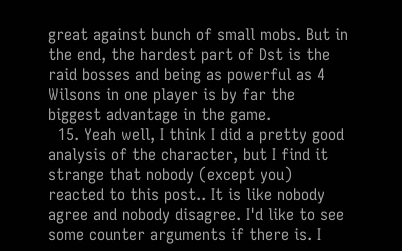great against bunch of small mobs. But in the end, the hardest part of Dst is the raid bosses and being as powerful as 4 Wilsons in one player is by far the biggest advantage in the game.
  15. Yeah well, I think I did a pretty good analysis of the character, but I find it strange that nobody (except you) reacted to this post.. It is like nobody agree and nobody disagree. I'd like to see some counter arguments if there is. I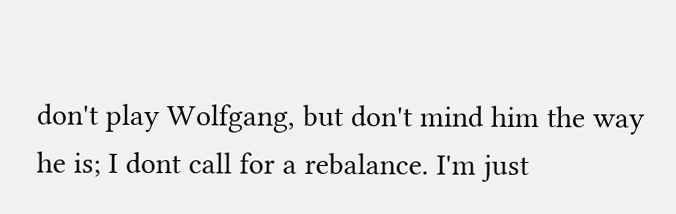don't play Wolfgang, but don't mind him the way he is; I dont call for a rebalance. I'm just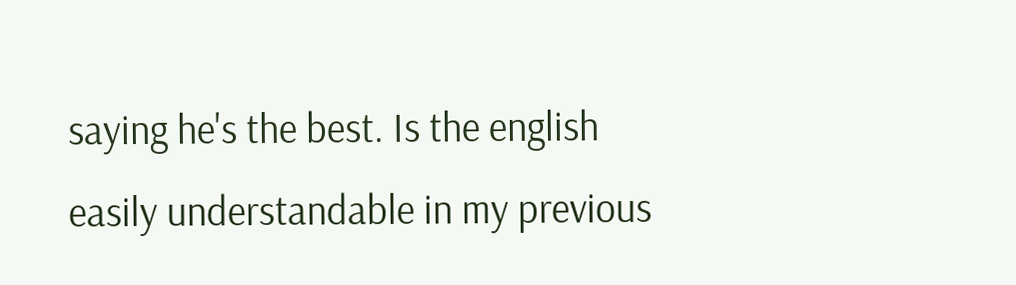saying he's the best. Is the english easily understandable in my previous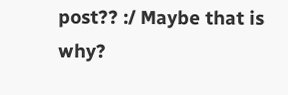post?? :/ Maybe that is why?